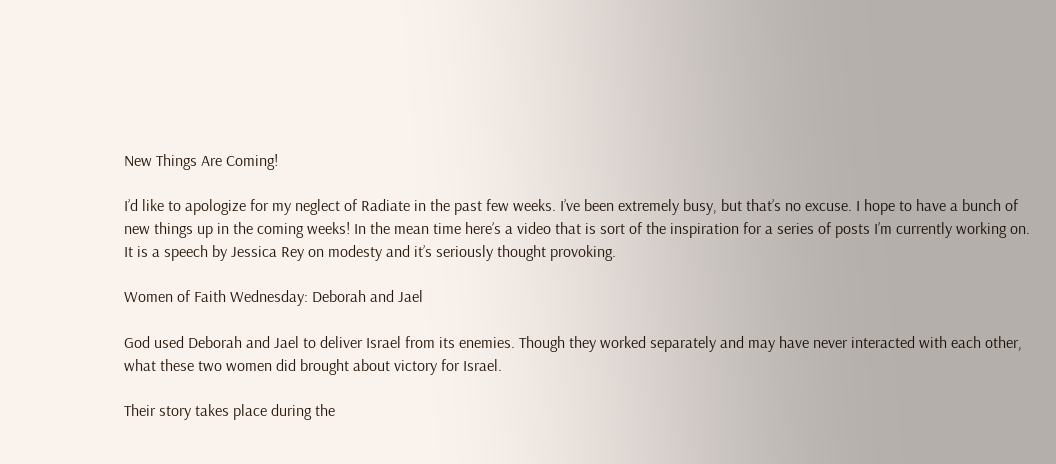New Things Are Coming!

I’d like to apologize for my neglect of Radiate in the past few weeks. I’ve been extremely busy, but that’s no excuse. I hope to have a bunch of new things up in the coming weeks! In the mean time here’s a video that is sort of the inspiration for a series of posts I’m currently working on. It is a speech by Jessica Rey on modesty and it’s seriously thought provoking.

Women of Faith Wednesday: Deborah and Jael

God used Deborah and Jael to deliver Israel from its enemies. Though they worked separately and may have never interacted with each other, what these two women did brought about victory for Israel.

Their story takes place during the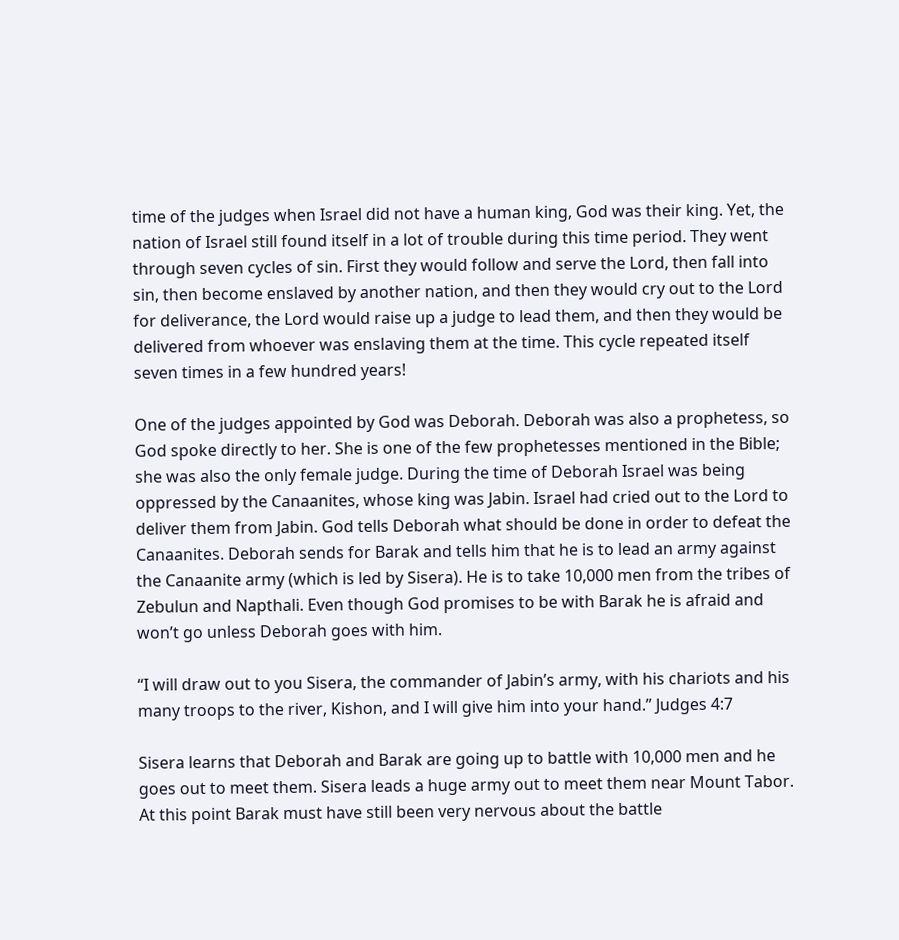time of the judges when Israel did not have a human king, God was their king. Yet, the nation of Israel still found itself in a lot of trouble during this time period. They went through seven cycles of sin. First they would follow and serve the Lord, then fall into sin, then become enslaved by another nation, and then they would cry out to the Lord for deliverance, the Lord would raise up a judge to lead them, and then they would be delivered from whoever was enslaving them at the time. This cycle repeated itself seven times in a few hundred years!

One of the judges appointed by God was Deborah. Deborah was also a prophetess, so God spoke directly to her. She is one of the few prophetesses mentioned in the Bible; she was also the only female judge. During the time of Deborah Israel was being oppressed by the Canaanites, whose king was Jabin. Israel had cried out to the Lord to deliver them from Jabin. God tells Deborah what should be done in order to defeat the Canaanites. Deborah sends for Barak and tells him that he is to lead an army against the Canaanite army (which is led by Sisera). He is to take 10,000 men from the tribes of Zebulun and Napthali. Even though God promises to be with Barak he is afraid and won’t go unless Deborah goes with him.

“I will draw out to you Sisera, the commander of Jabin’s army, with his chariots and his many troops to the river, Kishon, and I will give him into your hand.” Judges 4:7

Sisera learns that Deborah and Barak are going up to battle with 10,000 men and he goes out to meet them. Sisera leads a huge army out to meet them near Mount Tabor. At this point Barak must have still been very nervous about the battle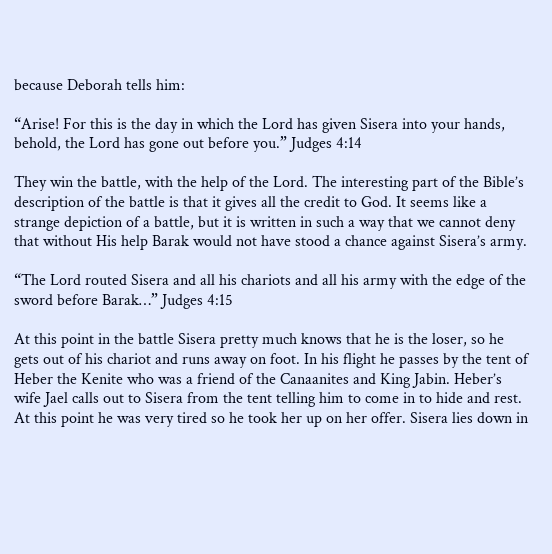because Deborah tells him:

“Arise! For this is the day in which the Lord has given Sisera into your hands, behold, the Lord has gone out before you.” Judges 4:14

They win the battle, with the help of the Lord. The interesting part of the Bible’s description of the battle is that it gives all the credit to God. It seems like a strange depiction of a battle, but it is written in such a way that we cannot deny that without His help Barak would not have stood a chance against Sisera’s army.

“The Lord routed Sisera and all his chariots and all his army with the edge of the sword before Barak…” Judges 4:15

At this point in the battle Sisera pretty much knows that he is the loser, so he gets out of his chariot and runs away on foot. In his flight he passes by the tent of Heber the Kenite who was a friend of the Canaanites and King Jabin. Heber’s wife Jael calls out to Sisera from the tent telling him to come in to hide and rest.   At this point he was very tired so he took her up on her offer. Sisera lies down in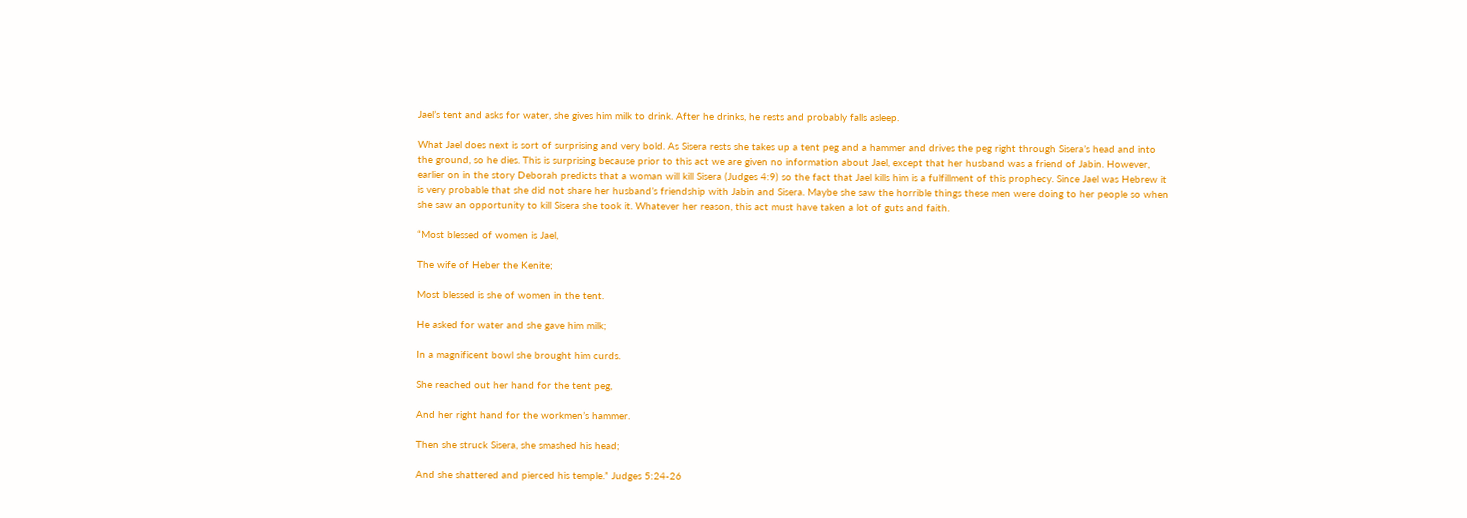Jael’s tent and asks for water, she gives him milk to drink. After he drinks, he rests and probably falls asleep.

What Jael does next is sort of surprising and very bold. As Sisera rests she takes up a tent peg and a hammer and drives the peg right through Sisera’s head and into the ground, so he dies. This is surprising because prior to this act we are given no information about Jael, except that her husband was a friend of Jabin. However, earlier on in the story Deborah predicts that a woman will kill Sisera (Judges 4:9) so the fact that Jael kills him is a fulfillment of this prophecy. Since Jael was Hebrew it is very probable that she did not share her husband’s friendship with Jabin and Sisera. Maybe she saw the horrible things these men were doing to her people so when she saw an opportunity to kill Sisera she took it. Whatever her reason, this act must have taken a lot of guts and faith.

“Most blessed of women is Jael,

The wife of Heber the Kenite;

Most blessed is she of women in the tent.

He asked for water and she gave him milk;

In a magnificent bowl she brought him curds.

She reached out her hand for the tent peg,

And her right hand for the workmen’s hammer.

Then she struck Sisera, she smashed his head;

And she shattered and pierced his temple.” Judges 5:24-26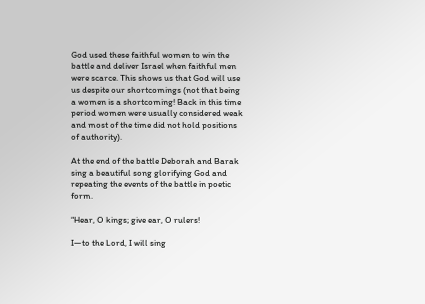God used these faithful women to win the battle and deliver Israel when faithful men were scarce. This shows us that God will use us despite our shortcomings (not that being a women is a shortcoming! Back in this time period women were usually considered weak and most of the time did not hold positions of authority).

At the end of the battle Deborah and Barak sing a beautiful song glorifying God and repeating the events of the battle in poetic form.

“Hear, O kings; give ear, O rulers!

I—to the Lord, I will sing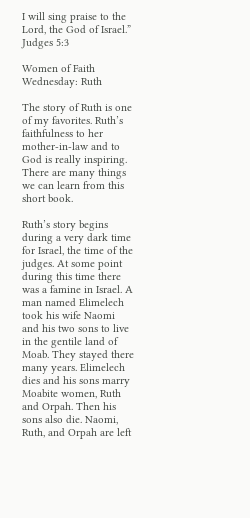I will sing praise to the Lord, the God of Israel.”   Judges 5:3

Women of Faith Wednesday: Ruth

The story of Ruth is one of my favorites. Ruth’s faithfulness to her mother-in-law and to God is really inspiring. There are many things we can learn from this short book.

Ruth’s story begins during a very dark time for Israel, the time of the judges. At some point during this time there was a famine in Israel. A man named Elimelech took his wife Naomi and his two sons to live in the gentile land of Moab. They stayed there many years. Elimelech dies and his sons marry Moabite women, Ruth and Orpah. Then his sons also die. Naomi, Ruth, and Orpah are left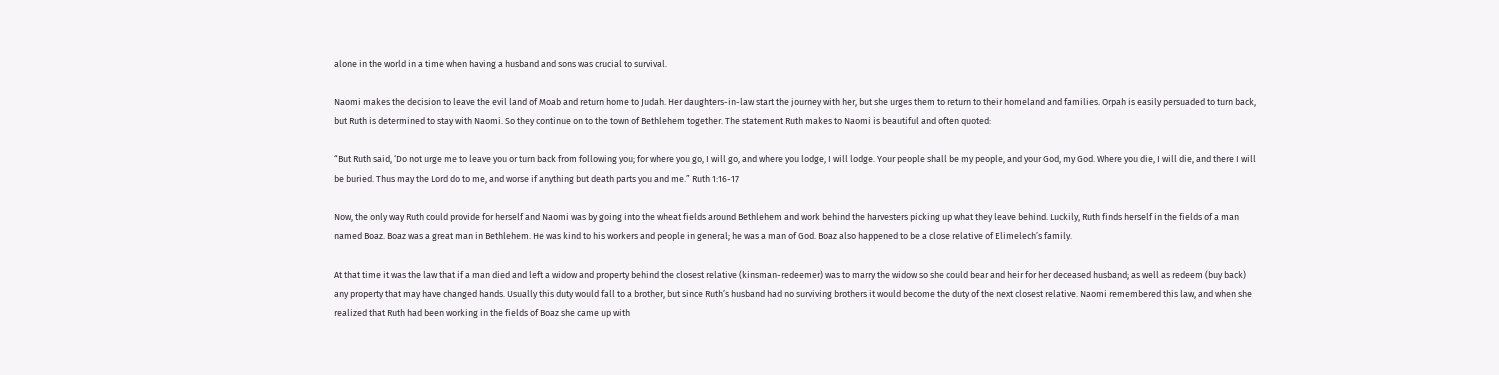alone in the world in a time when having a husband and sons was crucial to survival.

Naomi makes the decision to leave the evil land of Moab and return home to Judah. Her daughters-in-law start the journey with her, but she urges them to return to their homeland and families. Orpah is easily persuaded to turn back, but Ruth is determined to stay with Naomi. So they continue on to the town of Bethlehem together. The statement Ruth makes to Naomi is beautiful and often quoted:

“But Ruth said, ‘Do not urge me to leave you or turn back from following you; for where you go, I will go, and where you lodge, I will lodge. Your people shall be my people, and your God, my God. Where you die, I will die, and there I will be buried. Thus may the Lord do to me, and worse if anything but death parts you and me.” Ruth 1:16-17

Now, the only way Ruth could provide for herself and Naomi was by going into the wheat fields around Bethlehem and work behind the harvesters picking up what they leave behind. Luckily, Ruth finds herself in the fields of a man named Boaz. Boaz was a great man in Bethlehem. He was kind to his workers and people in general; he was a man of God. Boaz also happened to be a close relative of Elimelech’s family.

At that time it was the law that if a man died and left a widow and property behind the closest relative (kinsman-redeemer) was to marry the widow so she could bear and heir for her deceased husband; as well as redeem (buy back) any property that may have changed hands. Usually this duty would fall to a brother, but since Ruth’s husband had no surviving brothers it would become the duty of the next closest relative. Naomi remembered this law, and when she realized that Ruth had been working in the fields of Boaz she came up with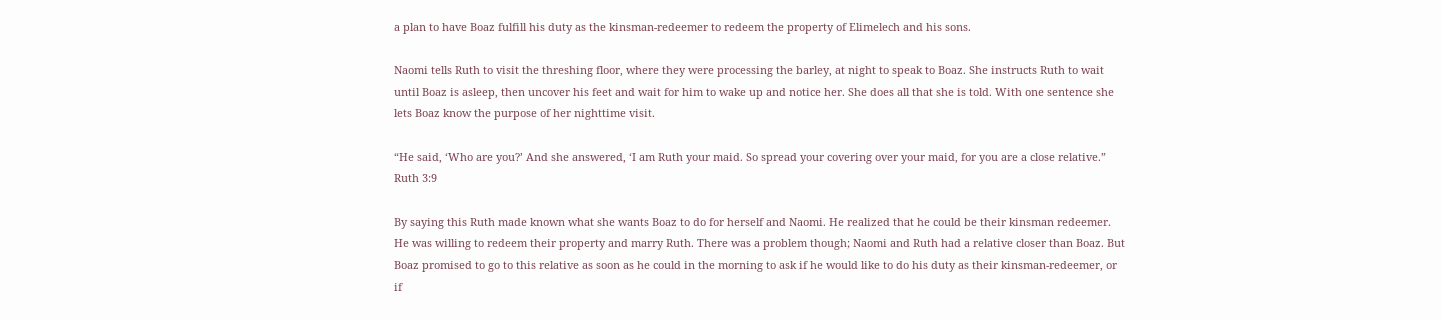a plan to have Boaz fulfill his duty as the kinsman-redeemer to redeem the property of Elimelech and his sons.

Naomi tells Ruth to visit the threshing floor, where they were processing the barley, at night to speak to Boaz. She instructs Ruth to wait until Boaz is asleep, then uncover his feet and wait for him to wake up and notice her. She does all that she is told. With one sentence she lets Boaz know the purpose of her nighttime visit.

“He said, ‘Who are you?’ And she answered, ‘I am Ruth your maid. So spread your covering over your maid, for you are a close relative.” Ruth 3:9

By saying this Ruth made known what she wants Boaz to do for herself and Naomi. He realized that he could be their kinsman redeemer. He was willing to redeem their property and marry Ruth. There was a problem though; Naomi and Ruth had a relative closer than Boaz. But Boaz promised to go to this relative as soon as he could in the morning to ask if he would like to do his duty as their kinsman-redeemer, or if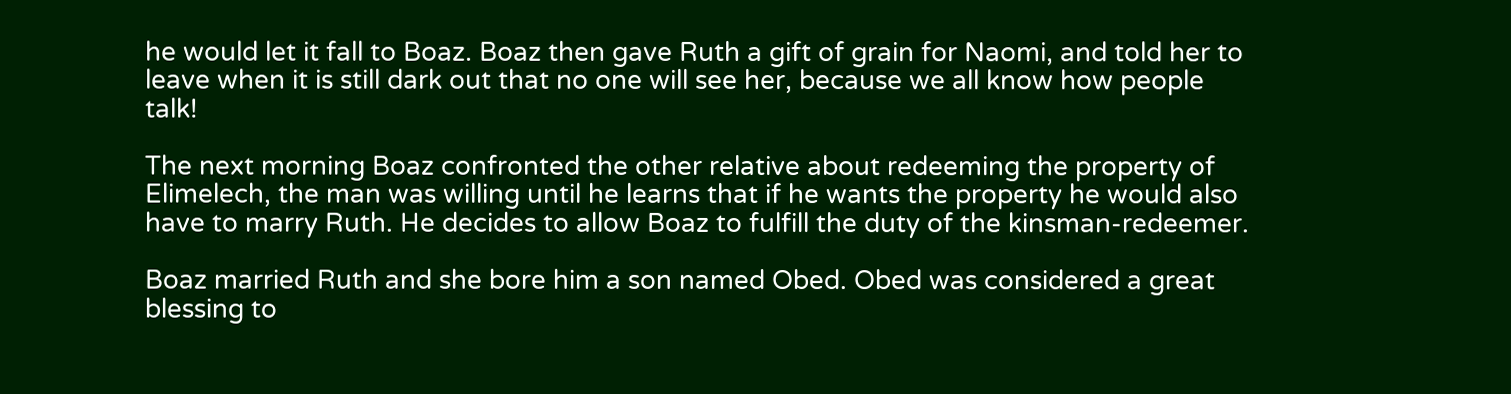he would let it fall to Boaz. Boaz then gave Ruth a gift of grain for Naomi, and told her to leave when it is still dark out that no one will see her, because we all know how people talk!

The next morning Boaz confronted the other relative about redeeming the property of Elimelech, the man was willing until he learns that if he wants the property he would also have to marry Ruth. He decides to allow Boaz to fulfill the duty of the kinsman-redeemer.

Boaz married Ruth and she bore him a son named Obed. Obed was considered a great blessing to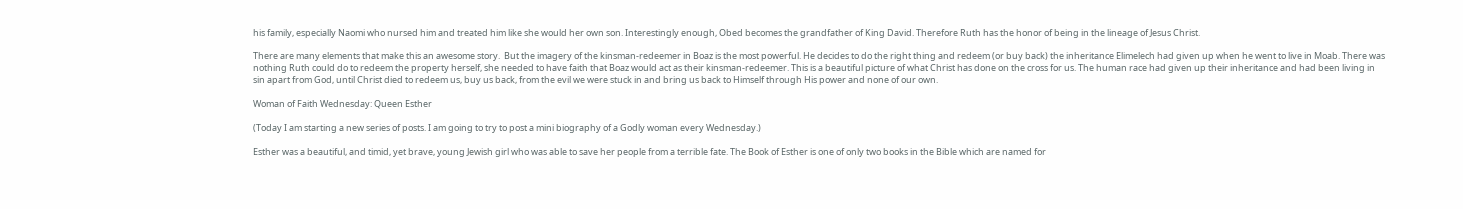his family, especially Naomi who nursed him and treated him like she would her own son. Interestingly enough, Obed becomes the grandfather of King David. Therefore Ruth has the honor of being in the lineage of Jesus Christ.

There are many elements that make this an awesome story.  But the imagery of the kinsman-redeemer in Boaz is the most powerful. He decides to do the right thing and redeem (or buy back) the inheritance Elimelech had given up when he went to live in Moab. There was nothing Ruth could do to redeem the property herself, she needed to have faith that Boaz would act as their kinsman-redeemer. This is a beautiful picture of what Christ has done on the cross for us. The human race had given up their inheritance and had been living in sin apart from God, until Christ died to redeem us, buy us back, from the evil we were stuck in and bring us back to Himself through His power and none of our own.

Woman of Faith Wednesday: Queen Esther

(Today I am starting a new series of posts. I am going to try to post a mini biography of a Godly woman every Wednesday.)

Esther was a beautiful, and timid, yet brave, young Jewish girl who was able to save her people from a terrible fate. The Book of Esther is one of only two books in the Bible which are named for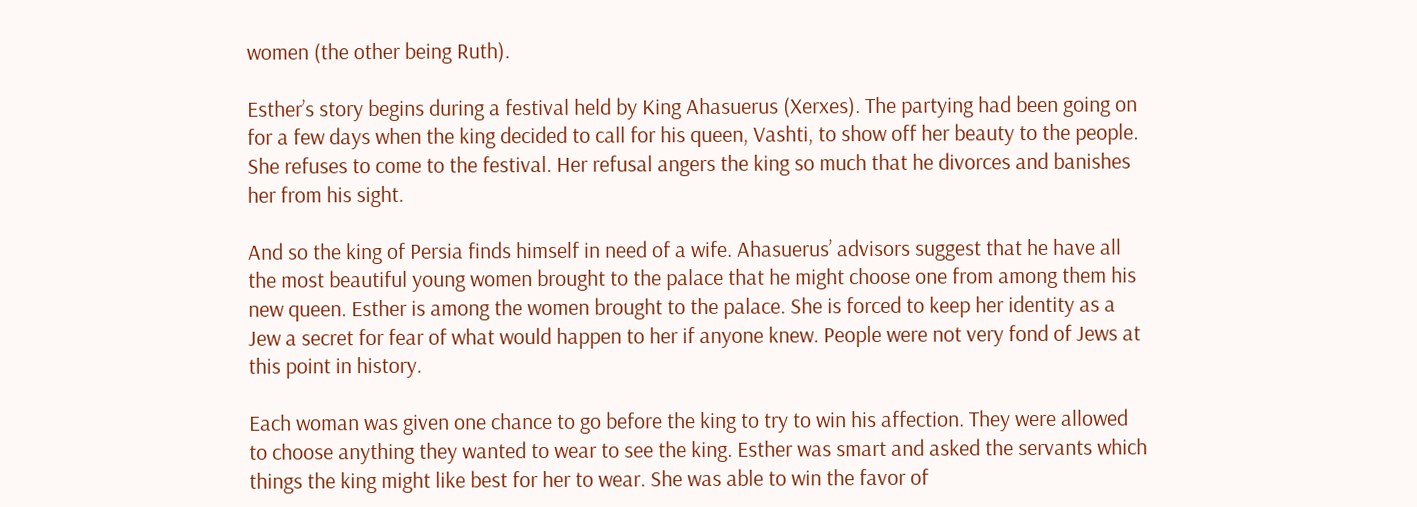women (the other being Ruth).

Esther’s story begins during a festival held by King Ahasuerus (Xerxes). The partying had been going on for a few days when the king decided to call for his queen, Vashti, to show off her beauty to the people. She refuses to come to the festival. Her refusal angers the king so much that he divorces and banishes her from his sight.

And so the king of Persia finds himself in need of a wife. Ahasuerus’ advisors suggest that he have all the most beautiful young women brought to the palace that he might choose one from among them his new queen. Esther is among the women brought to the palace. She is forced to keep her identity as a Jew a secret for fear of what would happen to her if anyone knew. People were not very fond of Jews at this point in history.

Each woman was given one chance to go before the king to try to win his affection. They were allowed to choose anything they wanted to wear to see the king. Esther was smart and asked the servants which things the king might like best for her to wear. She was able to win the favor of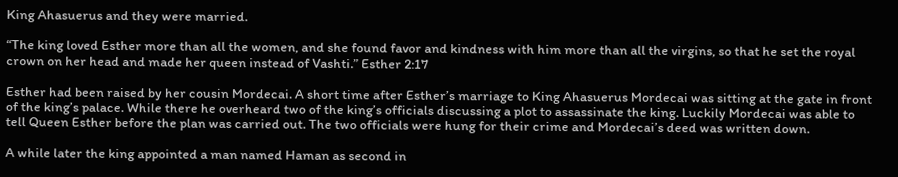King Ahasuerus and they were married.

“The king loved Esther more than all the women, and she found favor and kindness with him more than all the virgins, so that he set the royal crown on her head and made her queen instead of Vashti.” Esther 2:17

Esther had been raised by her cousin Mordecai. A short time after Esther’s marriage to King Ahasuerus Mordecai was sitting at the gate in front of the king’s palace. While there he overheard two of the king’s officials discussing a plot to assassinate the king. Luckily Mordecai was able to tell Queen Esther before the plan was carried out. The two officials were hung for their crime and Mordecai’s deed was written down.

A while later the king appointed a man named Haman as second in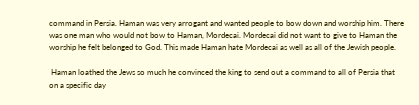command in Persia. Haman was very arrogant and wanted people to bow down and worship him. There was one man who would not bow to Haman, Mordecai. Mordecai did not want to give to Haman the worship he felt belonged to God. This made Haman hate Mordecai as well as all of the Jewish people.

 Haman loathed the Jews so much he convinced the king to send out a command to all of Persia that on a specific day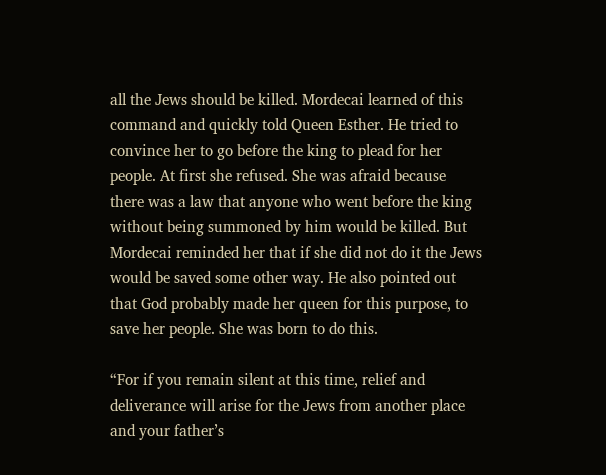all the Jews should be killed. Mordecai learned of this command and quickly told Queen Esther. He tried to convince her to go before the king to plead for her people. At first she refused. She was afraid because there was a law that anyone who went before the king without being summoned by him would be killed. But Mordecai reminded her that if she did not do it the Jews would be saved some other way. He also pointed out that God probably made her queen for this purpose, to save her people. She was born to do this.

“For if you remain silent at this time, relief and deliverance will arise for the Jews from another place and your father’s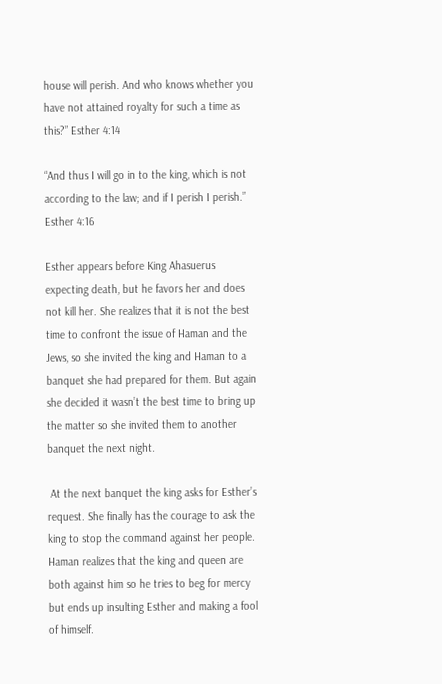house will perish. And who knows whether you have not attained royalty for such a time as this?” Esther 4:14

“And thus I will go in to the king, which is not according to the law; and if I perish I perish.” Esther 4:16

Esther appears before King Ahasuerus expecting death, but he favors her and does not kill her. She realizes that it is not the best time to confront the issue of Haman and the Jews, so she invited the king and Haman to a banquet she had prepared for them. But again she decided it wasn’t the best time to bring up the matter so she invited them to another banquet the next night.

 At the next banquet the king asks for Esther’s request. She finally has the courage to ask the king to stop the command against her people. Haman realizes that the king and queen are both against him so he tries to beg for mercy but ends up insulting Esther and making a fool of himself.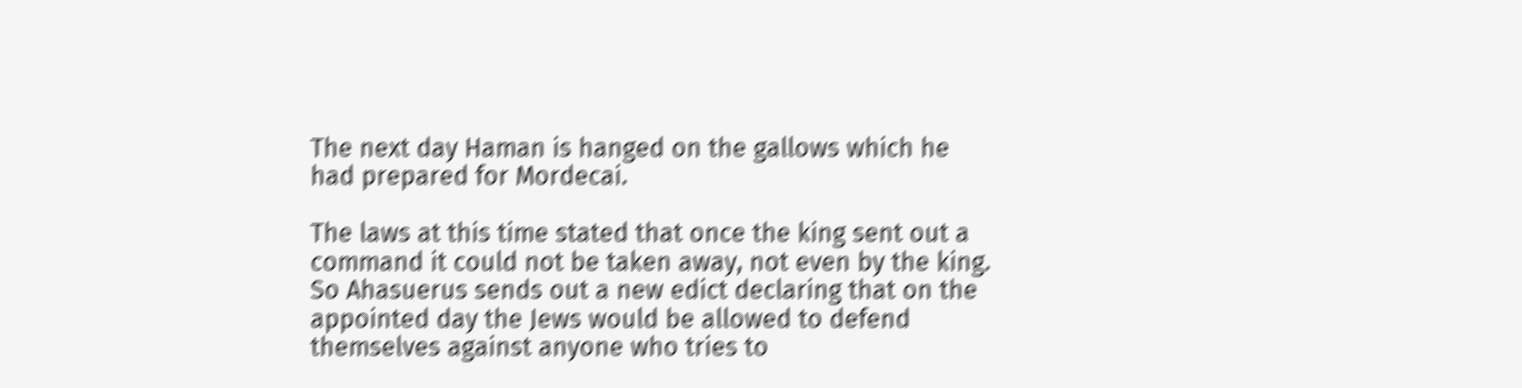The next day Haman is hanged on the gallows which he had prepared for Mordecai.

The laws at this time stated that once the king sent out a command it could not be taken away, not even by the king. So Ahasuerus sends out a new edict declaring that on the appointed day the Jews would be allowed to defend themselves against anyone who tries to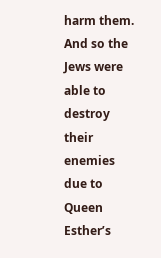harm them. And so the Jews were able to destroy their enemies due to Queen Esther’s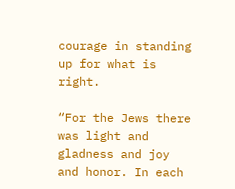courage in standing up for what is right.

“For the Jews there was light and gladness and joy and honor. In each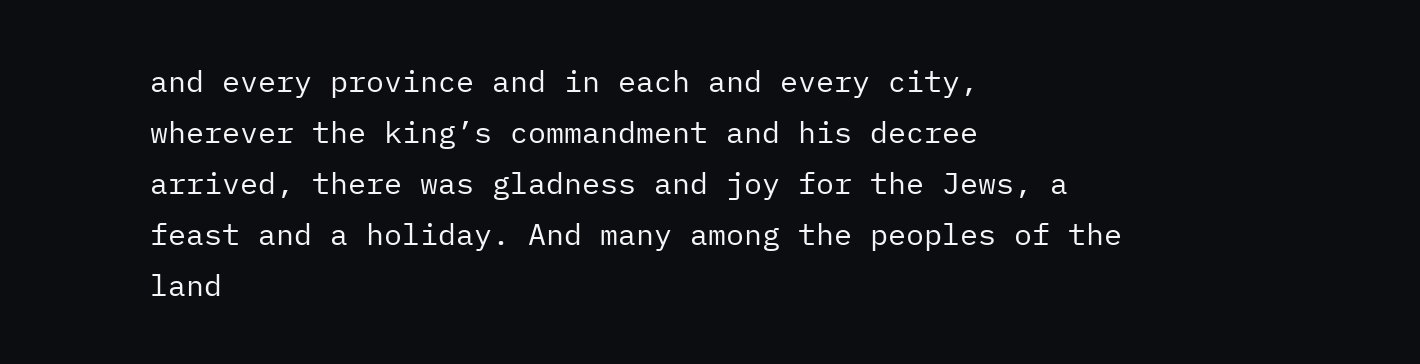and every province and in each and every city, wherever the king’s commandment and his decree arrived, there was gladness and joy for the Jews, a feast and a holiday. And many among the peoples of the land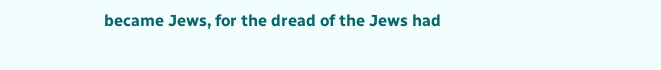became Jews, for the dread of the Jews had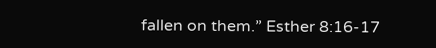fallen on them.” Esther 8:16-17